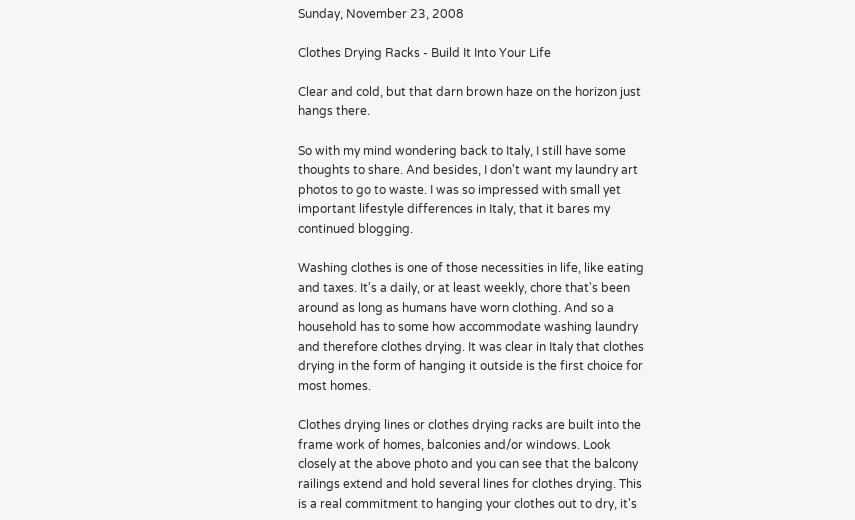Sunday, November 23, 2008

Clothes Drying Racks - Build It Into Your Life

Clear and cold, but that darn brown haze on the horizon just hangs there.

So with my mind wondering back to Italy, I still have some thoughts to share. And besides, I don't want my laundry art photos to go to waste. I was so impressed with small yet important lifestyle differences in Italy, that it bares my continued blogging.

Washing clothes is one of those necessities in life, like eating and taxes. It's a daily, or at least weekly, chore that's been around as long as humans have worn clothing. And so a household has to some how accommodate washing laundry and therefore clothes drying. It was clear in Italy that clothes drying in the form of hanging it outside is the first choice for most homes.

Clothes drying lines or clothes drying racks are built into the frame work of homes, balconies and/or windows. Look closely at the above photo and you can see that the balcony railings extend and hold several lines for clothes drying. This is a real commitment to hanging your clothes out to dry, it's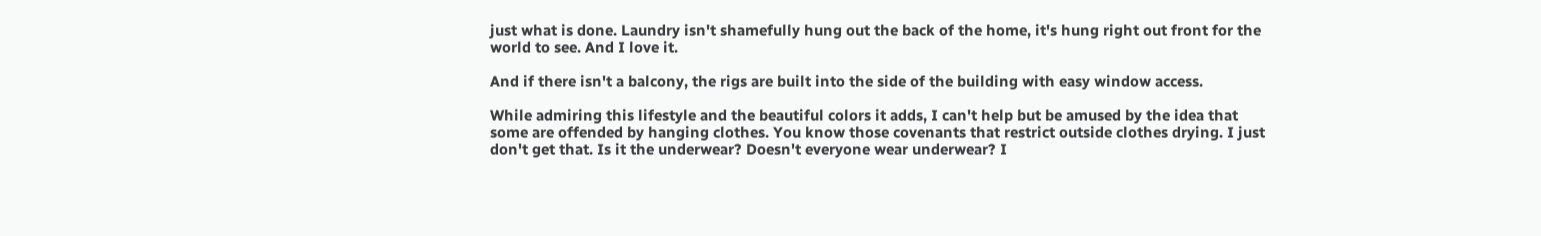just what is done. Laundry isn't shamefully hung out the back of the home, it's hung right out front for the world to see. And I love it.

And if there isn't a balcony, the rigs are built into the side of the building with easy window access.

While admiring this lifestyle and the beautiful colors it adds, I can't help but be amused by the idea that some are offended by hanging clothes. You know those covenants that restrict outside clothes drying. I just don't get that. Is it the underwear? Doesn't everyone wear underwear? I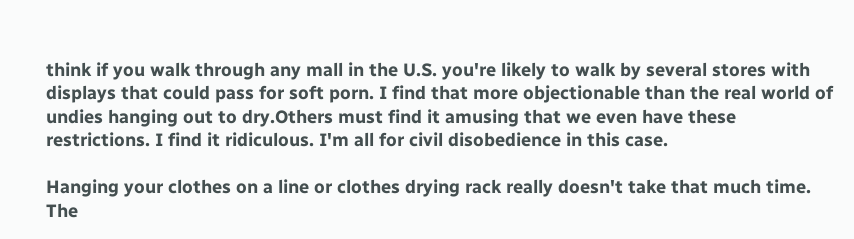think if you walk through any mall in the U.S. you're likely to walk by several stores with displays that could pass for soft porn. I find that more objectionable than the real world of undies hanging out to dry.Others must find it amusing that we even have these restrictions. I find it ridiculous. I'm all for civil disobedience in this case.

Hanging your clothes on a line or clothes drying rack really doesn't take that much time. The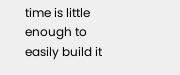time is little enough to easily build it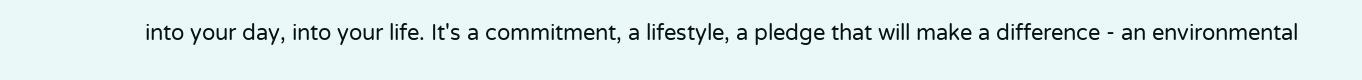into your day, into your life. It's a commitment, a lifestyle, a pledge that will make a difference - an environmental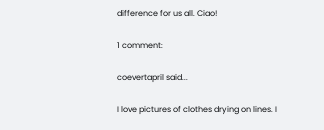difference for us all. Ciao!

1 comment:

coevertapril said...

I love pictures of clothes drying on lines. I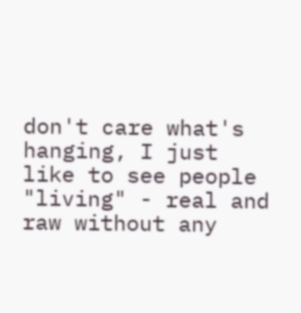don't care what's hanging, I just like to see people "living" - real and raw without any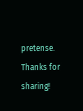pretense. Thanks for sharing!